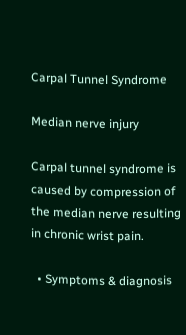Carpal Tunnel Syndrome

Median nerve injury

Carpal tunnel syndrome is caused by compression of the median nerve resulting in chronic wrist pain.

  • Symptoms & diagnosis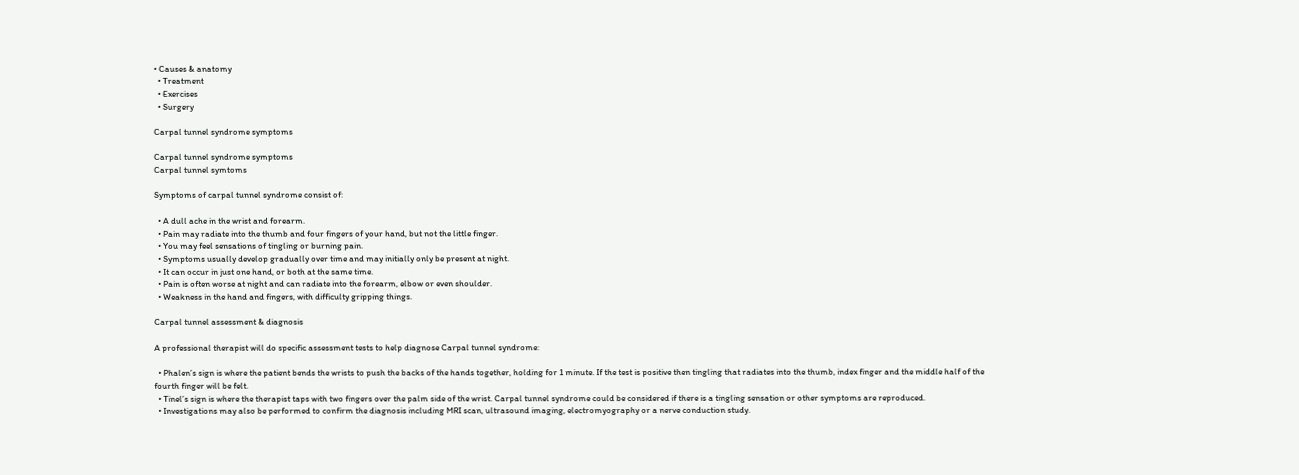• Causes & anatomy
  • Treatment
  • Exercises
  • Surgery

Carpal tunnel syndrome symptoms

Carpal tunnel syndrome symptoms
Carpal tunnel symtoms

Symptoms of carpal tunnel syndrome consist of:

  • A dull ache in the wrist and forearm.
  • Pain may radiate into the thumb and four fingers of your hand, but not the little finger.
  • You may feel sensations of tingling or burning pain.
  • Symptoms usually develop gradually over time and may initially only be present at night.
  • It can occur in just one hand, or both at the same time.
  • Pain is often worse at night and can radiate into the forearm, elbow or even shoulder.
  • Weakness in the hand and fingers, with difficulty gripping things.

Carpal tunnel assessment & diagnosis

A professional therapist will do specific assessment tests to help diagnose Carpal tunnel syndrome:

  • Phalen’s sign is where the patient bends the wrists to push the backs of the hands together, holding for 1 minute. If the test is positive then tingling that radiates into the thumb, index finger and the middle half of the fourth finger will be felt.
  • Tinel’s sign is where the therapist taps with two fingers over the palm side of the wrist. Carpal tunnel syndrome could be considered if there is a tingling sensation or other symptoms are reproduced.
  • Investigations may also be performed to confirm the diagnosis including MRI scan, ultrasound imaging, electromyography or a nerve conduction study.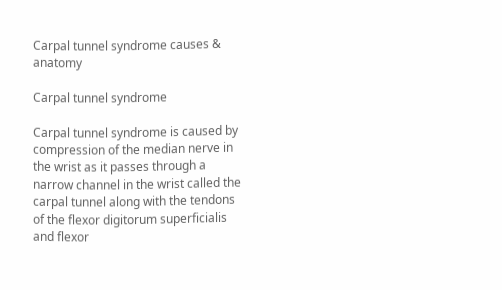Carpal tunnel syndrome causes & anatomy

Carpal tunnel syndrome

Carpal tunnel syndrome is caused by compression of the median nerve in the wrist as it passes through a narrow channel in the wrist called the carpal tunnel along with the tendons of the flexor digitorum superficialis and flexor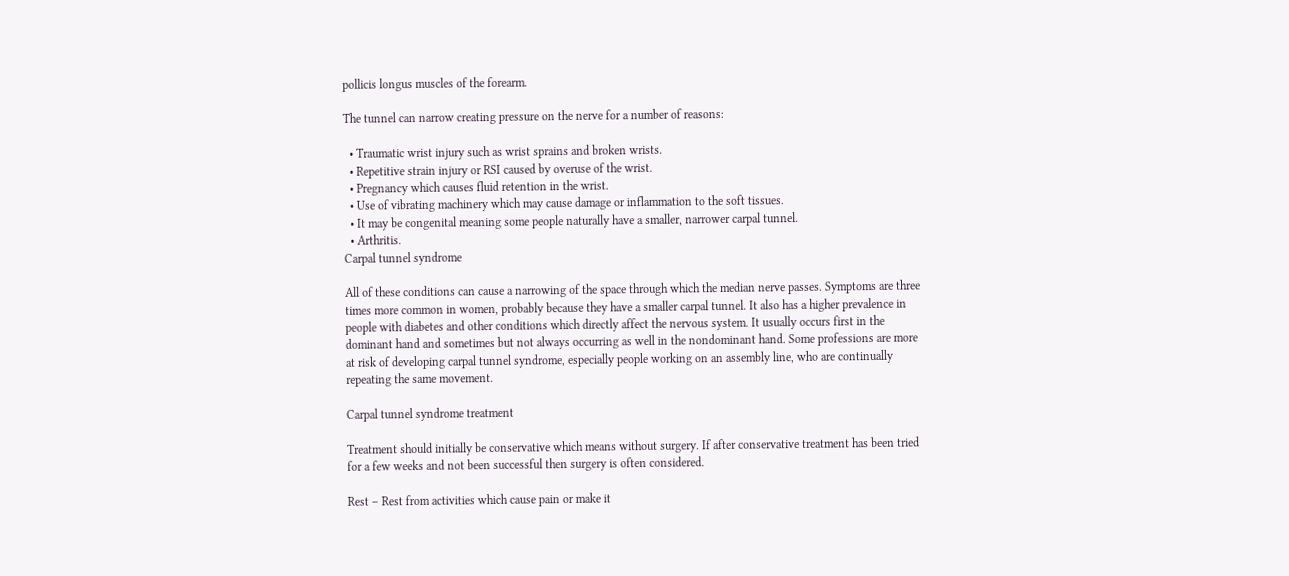pollicis longus muscles of the forearm.

The tunnel can narrow creating pressure on the nerve for a number of reasons:

  • Traumatic wrist injury such as wrist sprains and broken wrists.
  • Repetitive strain injury or RSI caused by overuse of the wrist.
  • Pregnancy which causes fluid retention in the wrist.
  • Use of vibrating machinery which may cause damage or inflammation to the soft tissues.
  • It may be congenital meaning some people naturally have a smaller, narrower carpal tunnel.
  • Arthritis.
Carpal tunnel syndrome

All of these conditions can cause a narrowing of the space through which the median nerve passes. Symptoms are three times more common in women, probably because they have a smaller carpal tunnel. It also has a higher prevalence in people with diabetes and other conditions which directly affect the nervous system. It usually occurs first in the dominant hand and sometimes but not always occurring as well in the nondominant hand. Some professions are more at risk of developing carpal tunnel syndrome, especially people working on an assembly line, who are continually repeating the same movement.

Carpal tunnel syndrome treatment

Treatment should initially be conservative which means without surgery. If after conservative treatment has been tried for a few weeks and not been successful then surgery is often considered.

Rest – Rest from activities which cause pain or make it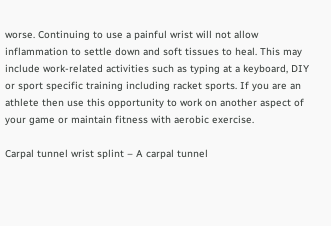worse. Continuing to use a painful wrist will not allow inflammation to settle down and soft tissues to heal. This may include work-related activities such as typing at a keyboard, DIY or sport specific training including racket sports. If you are an athlete then use this opportunity to work on another aspect of your game or maintain fitness with aerobic exercise.

Carpal tunnel wrist splint – A carpal tunnel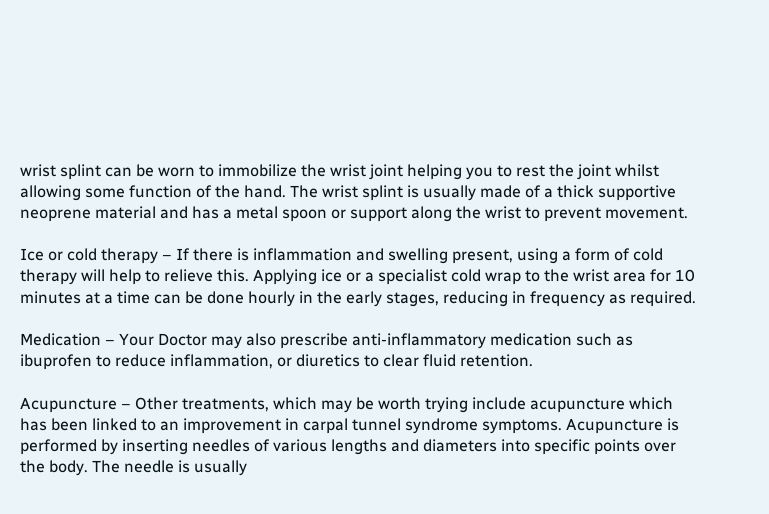wrist splint can be worn to immobilize the wrist joint helping you to rest the joint whilst allowing some function of the hand. The wrist splint is usually made of a thick supportive neoprene material and has a metal spoon or support along the wrist to prevent movement.

Ice or cold therapy – If there is inflammation and swelling present, using a form of cold therapy will help to relieve this. Applying ice or a specialist cold wrap to the wrist area for 10 minutes at a time can be done hourly in the early stages, reducing in frequency as required.

Medication – Your Doctor may also prescribe anti-inflammatory medication such as ibuprofen to reduce inflammation, or diuretics to clear fluid retention.

Acupuncture – Other treatments, which may be worth trying include acupuncture which has been linked to an improvement in carpal tunnel syndrome symptoms. Acupuncture is performed by inserting needles of various lengths and diameters into specific points over the body. The needle is usually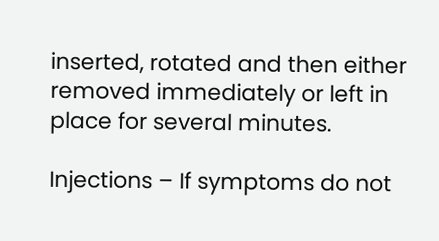inserted, rotated and then either removed immediately or left in place for several minutes.

Injections – If symptoms do not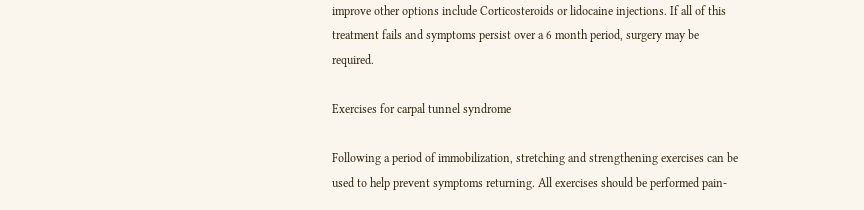improve other options include Corticosteroids or lidocaine injections. If all of this treatment fails and symptoms persist over a 6 month period, surgery may be required.

Exercises for carpal tunnel syndrome

Following a period of immobilization, stretching and strengthening exercises can be used to help prevent symptoms returning. All exercises should be performed pain-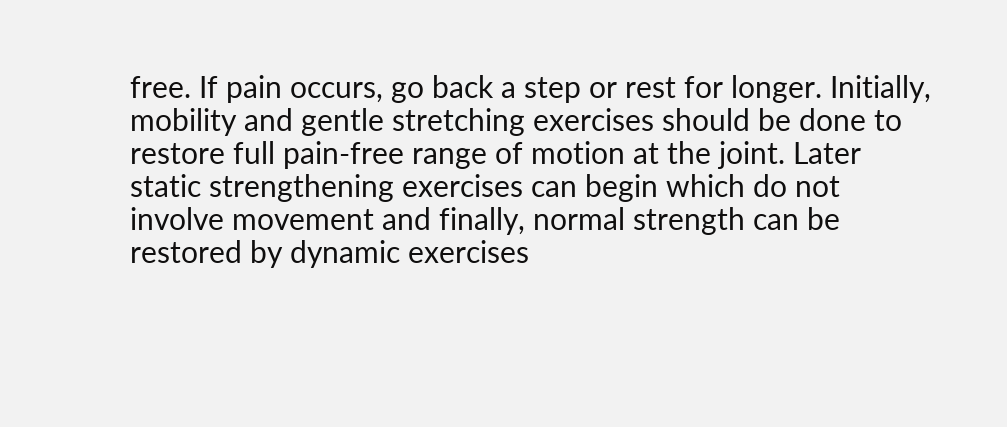free. If pain occurs, go back a step or rest for longer. Initially, mobility and gentle stretching exercises should be done to restore full pain-free range of motion at the joint. Later static strengthening exercises can begin which do not involve movement and finally, normal strength can be restored by dynamic exercises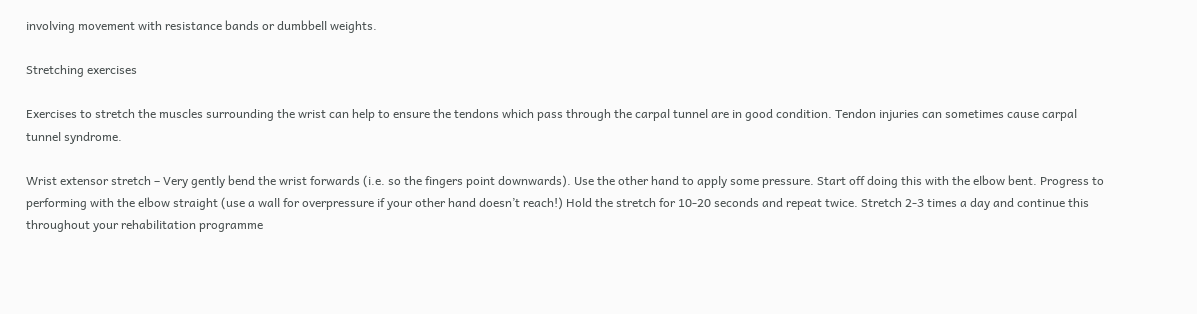involving movement with resistance bands or dumbbell weights.

Stretching exercises

Exercises to stretch the muscles surrounding the wrist can help to ensure the tendons which pass through the carpal tunnel are in good condition. Tendon injuries can sometimes cause carpal tunnel syndrome.

Wrist extensor stretch – Very gently bend the wrist forwards (i.e. so the fingers point downwards). Use the other hand to apply some pressure. Start off doing this with the elbow bent. Progress to performing with the elbow straight (use a wall for overpressure if your other hand doesn’t reach!) Hold the stretch for 10-20 seconds and repeat twice. Stretch 2-3 times a day and continue this throughout your rehabilitation programme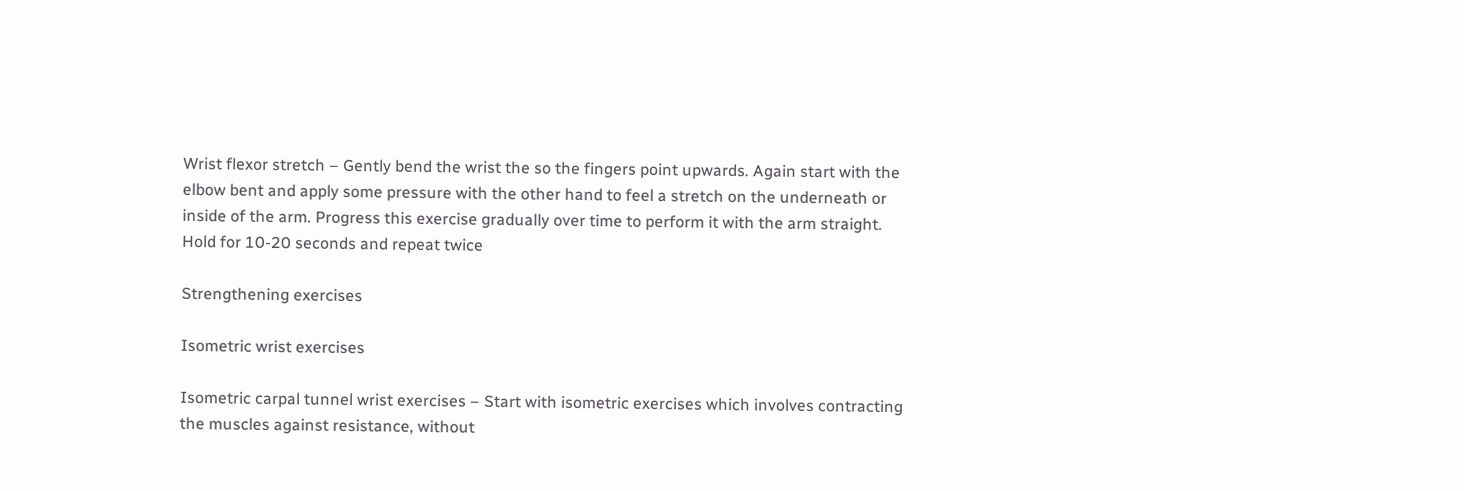Wrist flexor stretch – Gently bend the wrist the so the fingers point upwards. Again start with the elbow bent and apply some pressure with the other hand to feel a stretch on the underneath or inside of the arm. Progress this exercise gradually over time to perform it with the arm straight. Hold for 10-20 seconds and repeat twice

Strengthening exercises

Isometric wrist exercises

Isometric carpal tunnel wrist exercises – Start with isometric exercises which involves contracting the muscles against resistance, without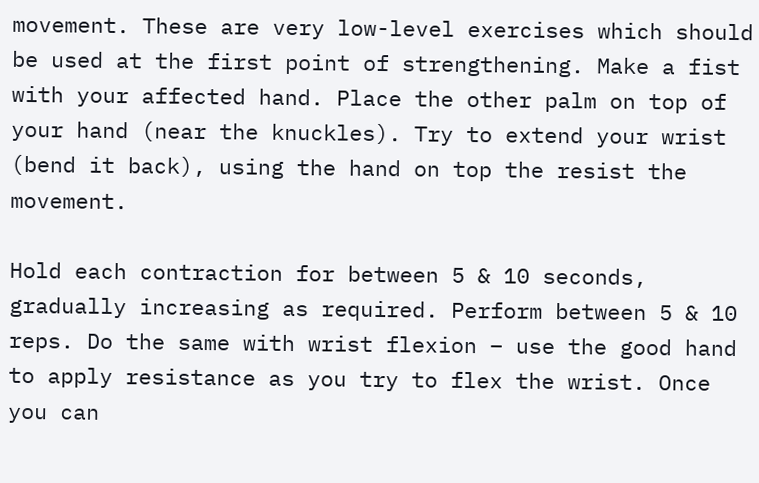movement. These are very low-level exercises which should be used at the first point of strengthening. Make a fist with your affected hand. Place the other palm on top of your hand (near the knuckles). Try to extend your wrist (bend it back), using the hand on top the resist the movement.

Hold each contraction for between 5 & 10 seconds, gradually increasing as required. Perform between 5 & 10 reps. Do the same with wrist flexion – use the good hand to apply resistance as you try to flex the wrist. Once you can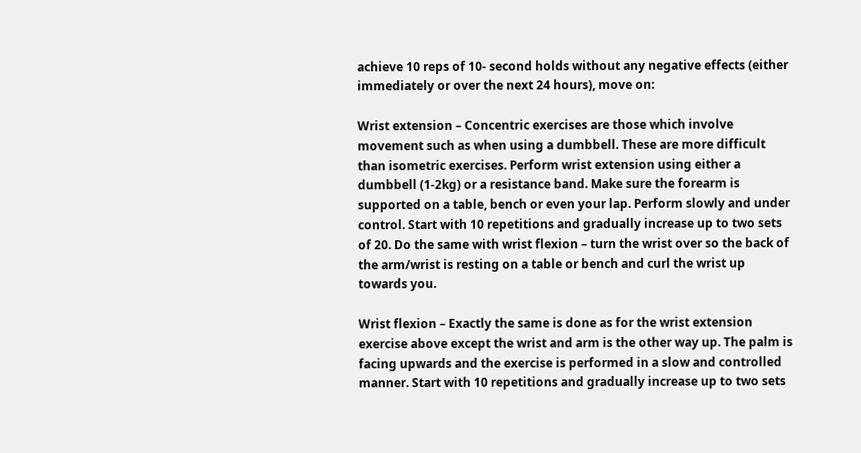achieve 10 reps of 10- second holds without any negative effects (either immediately or over the next 24 hours), move on:

Wrist extension – Concentric exercises are those which involve movement such as when using a dumbbell. These are more difficult than isometric exercises. Perform wrist extension using either a dumbbell (1-2kg) or a resistance band. Make sure the forearm is supported on a table, bench or even your lap. Perform slowly and under control. Start with 10 repetitions and gradually increase up to two sets of 20. Do the same with wrist flexion – turn the wrist over so the back of the arm/wrist is resting on a table or bench and curl the wrist up towards you.

Wrist flexion – Exactly the same is done as for the wrist extension exercise above except the wrist and arm is the other way up. The palm is facing upwards and the exercise is performed in a slow and controlled manner. Start with 10 repetitions and gradually increase up to two sets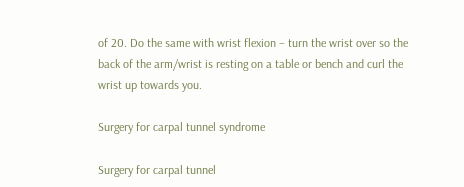of 20. Do the same with wrist flexion – turn the wrist over so the back of the arm/wrist is resting on a table or bench and curl the wrist up towards you.

Surgery for carpal tunnel syndrome

Surgery for carpal tunnel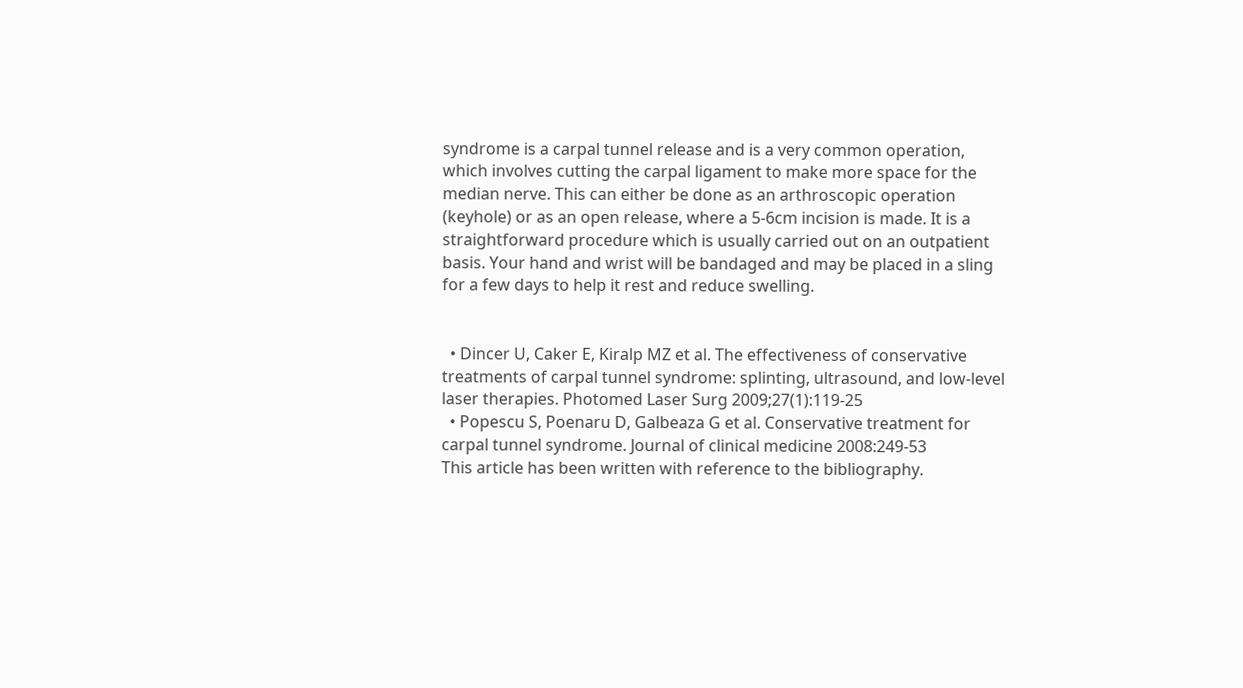syndrome is a carpal tunnel release and is a very common operation, which involves cutting the carpal ligament to make more space for the median nerve. This can either be done as an arthroscopic operation (keyhole) or as an open release, where a 5-6cm incision is made. It is a straightforward procedure which is usually carried out on an outpatient basis. Your hand and wrist will be bandaged and may be placed in a sling for a few days to help it rest and reduce swelling.


  • Dincer U, Caker E, Kiralp MZ et al. The effectiveness of conservative treatments of carpal tunnel syndrome: splinting, ultrasound, and low-level laser therapies. Photomed Laser Surg 2009;27(1):119-25
  • Popescu S, Poenaru D, Galbeaza G et al. Conservative treatment for carpal tunnel syndrome. Journal of clinical medicine 2008:249-53
This article has been written with reference to the bibliography.